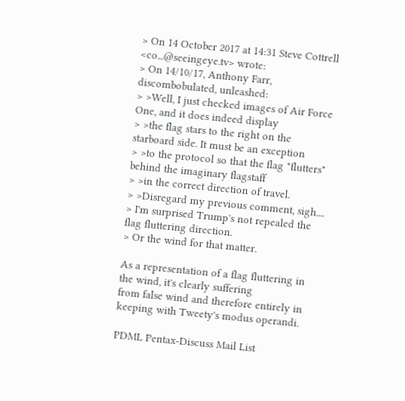> On 14 October 2017 at 14:31 Steve Cottrell <co...@seeingeye.tv> wrote:
> On 14/10/17, Anthony Farr, discombobulated, unleashed:
> >Well, I just checked images of Air Force One, and it does indeed display
> >the flag stars to the right on the starboard side. It must be an exception
> >to the protocol so that the flag "flutters" behind the imaginary flagstaff
> >in the correct direction of travel.
> >Disregard my previous comment, sigh....
> I'm surprised Trump's not repealed the flag fluttering direction.
> Or the wind for that matter.

As a representation of a flag fluttering in the wind, it's clearly suffering
from false wind and therefore entirely in keeping with Tweety's modus operandi.

PDML Pentax-Discuss Mail List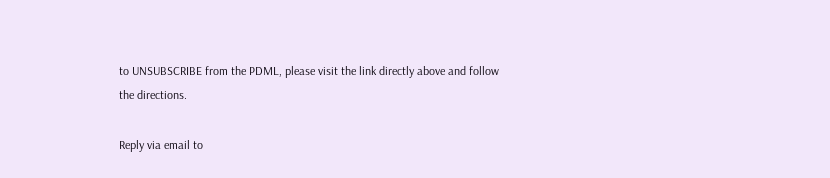to UNSUBSCRIBE from the PDML, please visit the link directly above and follow
the directions.

Reply via email to